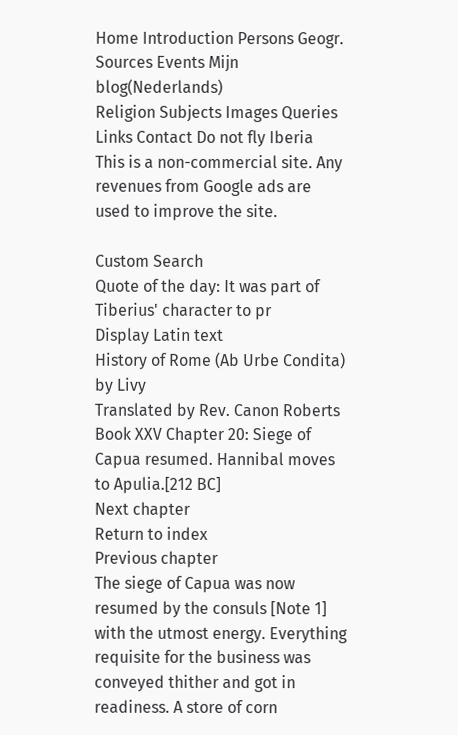Home Introduction Persons Geogr. Sources Events Mijn blog(Nederlands)
Religion Subjects Images Queries Links Contact Do not fly Iberia
This is a non-commercial site. Any revenues from Google ads are used to improve the site.

Custom Search
Quote of the day: It was part of Tiberius' character to pr
Display Latin text
History of Rome (Ab Urbe Condita) by Livy
Translated by Rev. Canon Roberts
Book XXV Chapter 20: Siege of Capua resumed. Hannibal moves to Apulia.[212 BC]
Next chapter
Return to index
Previous chapter
The siege of Capua was now resumed by the consuls [Note 1] with the utmost energy. Everything requisite for the business was conveyed thither and got in readiness. A store of corn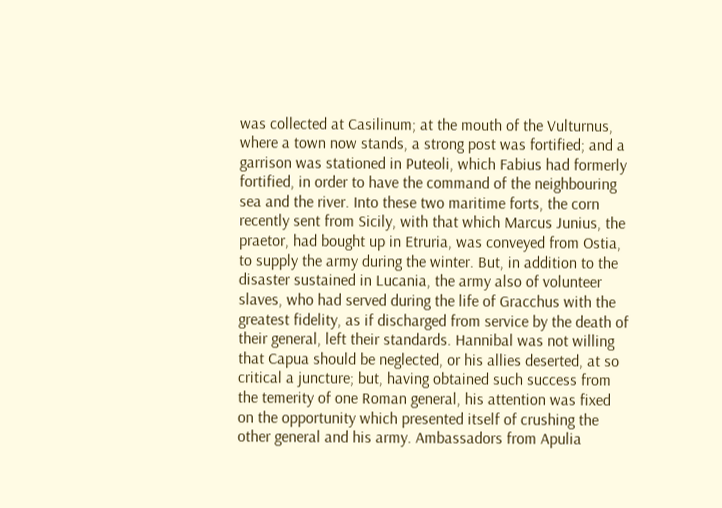was collected at Casilinum; at the mouth of the Vulturnus, where a town now stands, a strong post was fortified; and a garrison was stationed in Puteoli, which Fabius had formerly fortified, in order to have the command of the neighbouring sea and the river. Into these two maritime forts, the corn recently sent from Sicily, with that which Marcus Junius, the praetor, had bought up in Etruria, was conveyed from Ostia, to supply the army during the winter. But, in addition to the disaster sustained in Lucania, the army also of volunteer slaves, who had served during the life of Gracchus with the greatest fidelity, as if discharged from service by the death of their general, left their standards. Hannibal was not willing that Capua should be neglected, or his allies deserted, at so critical a juncture; but, having obtained such success from the temerity of one Roman general, his attention was fixed on the opportunity which presented itself of crushing the other general and his army. Ambassadors from Apulia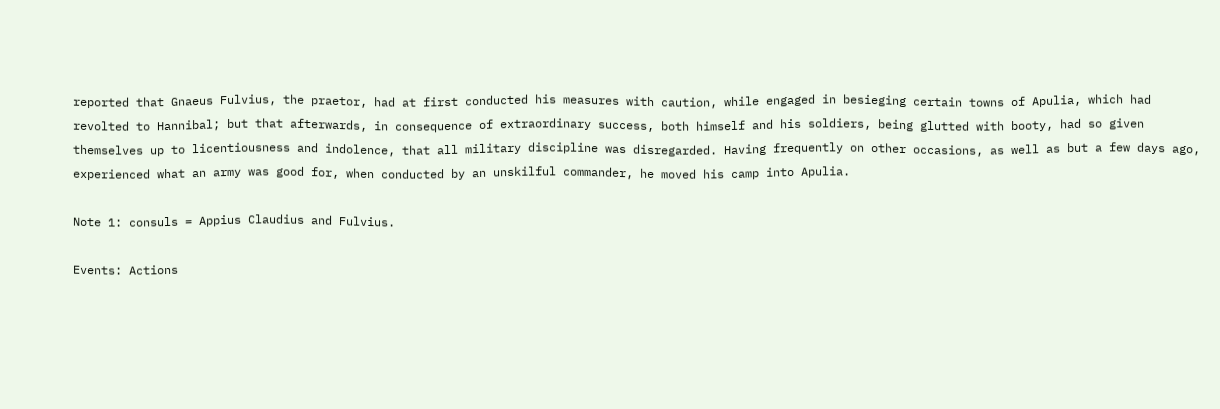reported that Gnaeus Fulvius, the praetor, had at first conducted his measures with caution, while engaged in besieging certain towns of Apulia, which had revolted to Hannibal; but that afterwards, in consequence of extraordinary success, both himself and his soldiers, being glutted with booty, had so given themselves up to licentiousness and indolence, that all military discipline was disregarded. Having frequently on other occasions, as well as but a few days ago, experienced what an army was good for, when conducted by an unskilful commander, he moved his camp into Apulia.

Note 1: consuls = Appius Claudius and Fulvius.

Events: Actions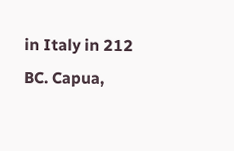in Italy in 212 BC. Capua,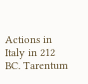Actions in Italy in 212 BC. Tarentum